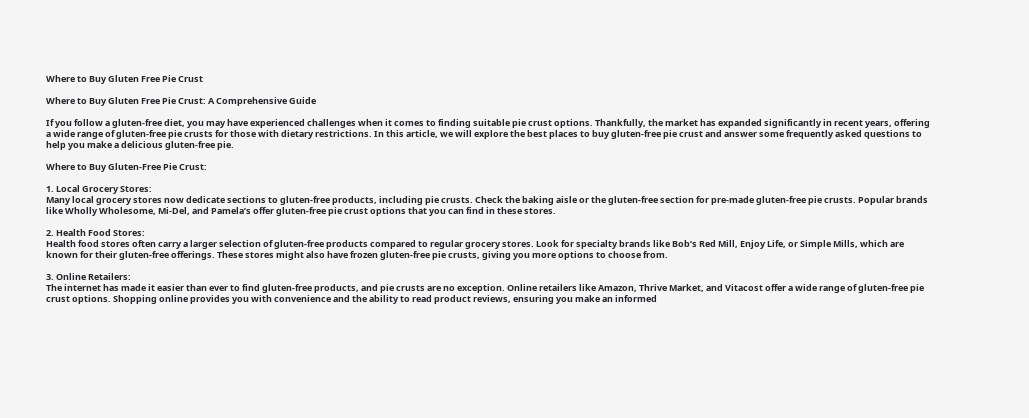Where to Buy Gluten Free Pie Crust

Where to Buy Gluten Free Pie Crust: A Comprehensive Guide

If you follow a gluten-free diet, you may have experienced challenges when it comes to finding suitable pie crust options. Thankfully, the market has expanded significantly in recent years, offering a wide range of gluten-free pie crusts for those with dietary restrictions. In this article, we will explore the best places to buy gluten-free pie crust and answer some frequently asked questions to help you make a delicious gluten-free pie.

Where to Buy Gluten-Free Pie Crust:

1. Local Grocery Stores:
Many local grocery stores now dedicate sections to gluten-free products, including pie crusts. Check the baking aisle or the gluten-free section for pre-made gluten-free pie crusts. Popular brands like Wholly Wholesome, Mi-Del, and Pamela’s offer gluten-free pie crust options that you can find in these stores.

2. Health Food Stores:
Health food stores often carry a larger selection of gluten-free products compared to regular grocery stores. Look for specialty brands like Bob’s Red Mill, Enjoy Life, or Simple Mills, which are known for their gluten-free offerings. These stores might also have frozen gluten-free pie crusts, giving you more options to choose from.

3. Online Retailers:
The internet has made it easier than ever to find gluten-free products, and pie crusts are no exception. Online retailers like Amazon, Thrive Market, and Vitacost offer a wide range of gluten-free pie crust options. Shopping online provides you with convenience and the ability to read product reviews, ensuring you make an informed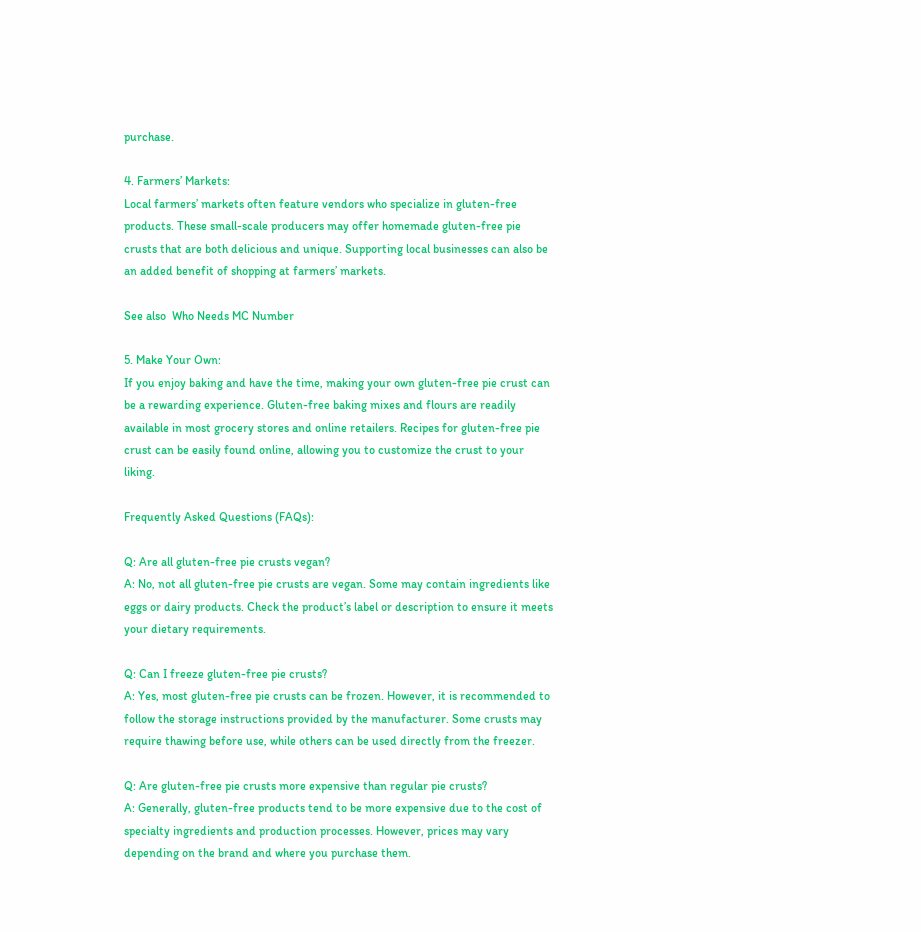purchase.

4. Farmers’ Markets:
Local farmers’ markets often feature vendors who specialize in gluten-free products. These small-scale producers may offer homemade gluten-free pie crusts that are both delicious and unique. Supporting local businesses can also be an added benefit of shopping at farmers’ markets.

See also  Who Needs MC Number

5. Make Your Own:
If you enjoy baking and have the time, making your own gluten-free pie crust can be a rewarding experience. Gluten-free baking mixes and flours are readily available in most grocery stores and online retailers. Recipes for gluten-free pie crust can be easily found online, allowing you to customize the crust to your liking.

Frequently Asked Questions (FAQs):

Q: Are all gluten-free pie crusts vegan?
A: No, not all gluten-free pie crusts are vegan. Some may contain ingredients like eggs or dairy products. Check the product’s label or description to ensure it meets your dietary requirements.

Q: Can I freeze gluten-free pie crusts?
A: Yes, most gluten-free pie crusts can be frozen. However, it is recommended to follow the storage instructions provided by the manufacturer. Some crusts may require thawing before use, while others can be used directly from the freezer.

Q: Are gluten-free pie crusts more expensive than regular pie crusts?
A: Generally, gluten-free products tend to be more expensive due to the cost of specialty ingredients and production processes. However, prices may vary depending on the brand and where you purchase them.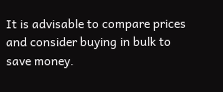It is advisable to compare prices and consider buying in bulk to save money.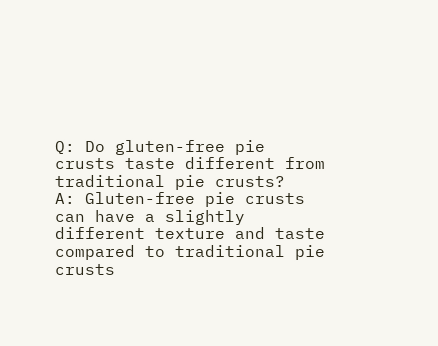Q: Do gluten-free pie crusts taste different from traditional pie crusts?
A: Gluten-free pie crusts can have a slightly different texture and taste compared to traditional pie crusts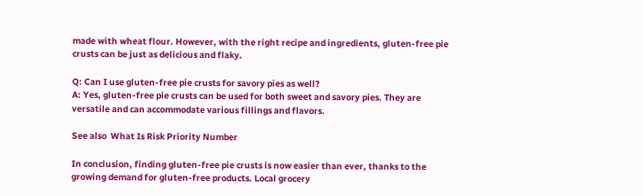made with wheat flour. However, with the right recipe and ingredients, gluten-free pie crusts can be just as delicious and flaky.

Q: Can I use gluten-free pie crusts for savory pies as well?
A: Yes, gluten-free pie crusts can be used for both sweet and savory pies. They are versatile and can accommodate various fillings and flavors.

See also  What Is Risk Priority Number

In conclusion, finding gluten-free pie crusts is now easier than ever, thanks to the growing demand for gluten-free products. Local grocery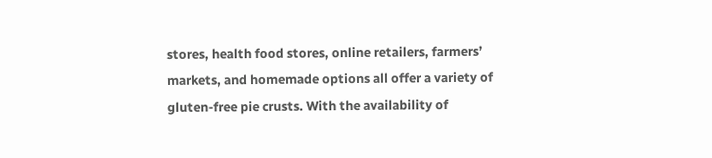stores, health food stores, online retailers, farmers’ markets, and homemade options all offer a variety of gluten-free pie crusts. With the availability of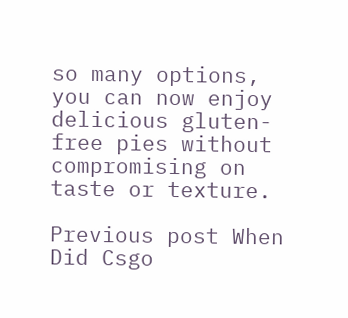so many options, you can now enjoy delicious gluten-free pies without compromising on taste or texture.

Previous post When Did Csgo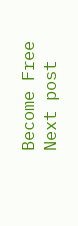Become Free
Next post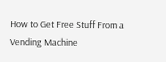How to Get Free Stuff From a Vending Machine